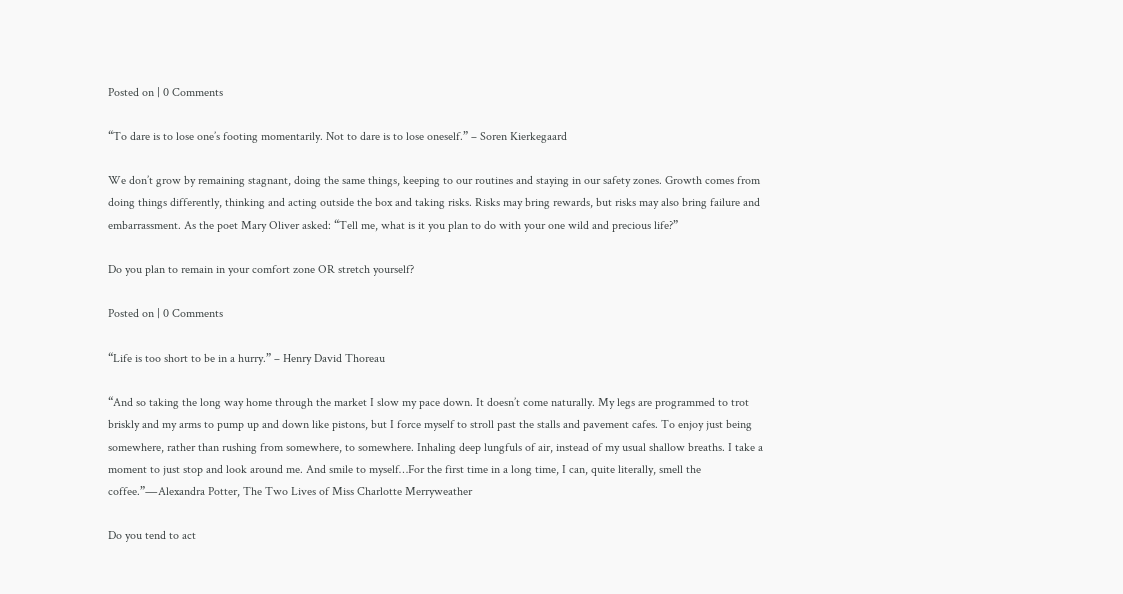Posted on | 0 Comments

“To dare is to lose one’s footing momentarily. Not to dare is to lose oneself.” – Soren Kierkegaard

We don’t grow by remaining stagnant, doing the same things, keeping to our routines and staying in our safety zones. Growth comes from doing things differently, thinking and acting outside the box and taking risks. Risks may bring rewards, but risks may also bring failure and embarrassment. As the poet Mary Oliver asked: “Tell me, what is it you plan to do with your one wild and precious life?”

Do you plan to remain in your comfort zone OR stretch yourself?

Posted on | 0 Comments

“Life is too short to be in a hurry.” – Henry David Thoreau

“And so taking the long way home through the market I slow my pace down. It doesn’t come naturally. My legs are programmed to trot briskly and my arms to pump up and down like pistons, but I force myself to stroll past the stalls and pavement cafes. To enjoy just being somewhere, rather than rushing from somewhere, to somewhere. Inhaling deep lungfuls of air, instead of my usual shallow breaths. I take a moment to just stop and look around me. And smile to myself…For the first time in a long time, I can, quite literally, smell the coffee.”―Alexandra Potter, The Two Lives of Miss Charlotte Merryweather

Do you tend to act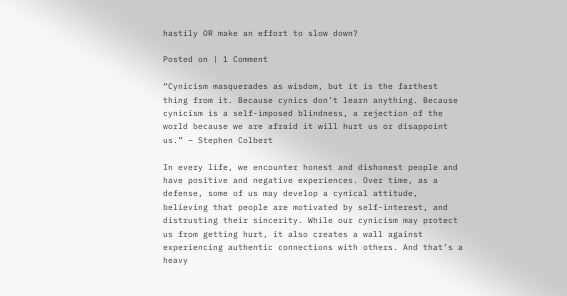hastily OR make an effort to slow down?

Posted on | 1 Comment

“Cynicism masquerades as wisdom, but it is the farthest thing from it. Because cynics don’t learn anything. Because cynicism is a self-imposed blindness, a rejection of the world because we are afraid it will hurt us or disappoint us.” – Stephen Colbert

In every life, we encounter honest and dishonest people and have positive and negative experiences. Over time, as a defense, some of us may develop a cynical attitude, believing that people are motivated by self-interest, and distrusting their sincerity. While our cynicism may protect us from getting hurt, it also creates a wall against experiencing authentic connections with others. And that’s a heavy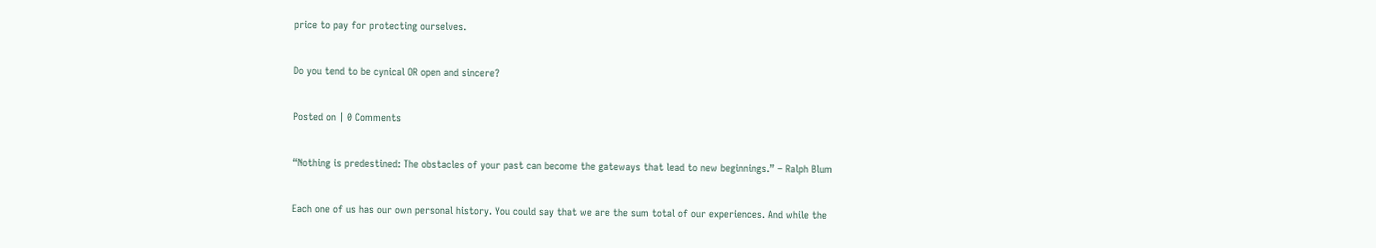price to pay for protecting ourselves.

Do you tend to be cynical OR open and sincere?

Posted on | 0 Comments

“Nothing is predestined: The obstacles of your past can become the gateways that lead to new beginnings.” – Ralph Blum

Each one of us has our own personal history. You could say that we are the sum total of our experiences. And while the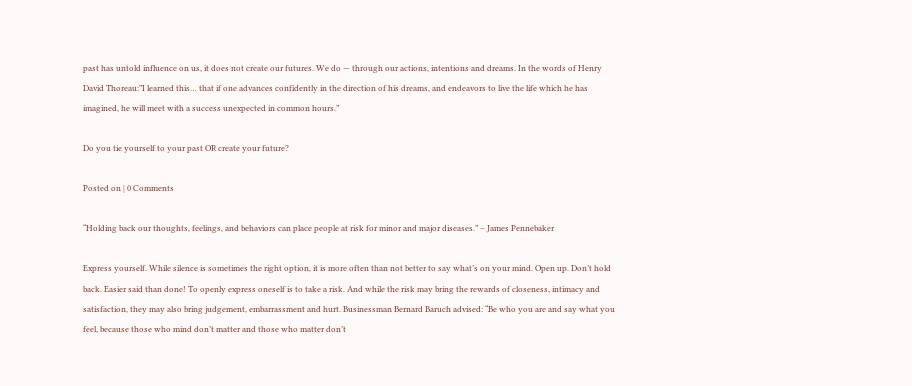past has untold influence on us, it does not create our futures. We do — through our actions, intentions and dreams. In the words of Henry David Thoreau:”I learned this… that if one advances confidently in the direction of his dreams, and endeavors to live the life which he has imagined, he will meet with a success unexpected in common hours.”

Do you tie yourself to your past OR create your future?

Posted on | 0 Comments

“Holding back our thoughts, feelings, and behaviors can place people at risk for minor and major diseases.” – James Pennebaker

Express yourself. While silence is sometimes the right option, it is more often than not better to say what’s on your mind. Open up. Don’t hold back. Easier said than done! To openly express oneself is to take a risk. And while the risk may bring the rewards of closeness, intimacy and satisfaction, they may also bring judgement, embarrassment and hurt. Businessman Bernard Baruch advised: “Be who you are and say what you feel, because those who mind don’t matter and those who matter don’t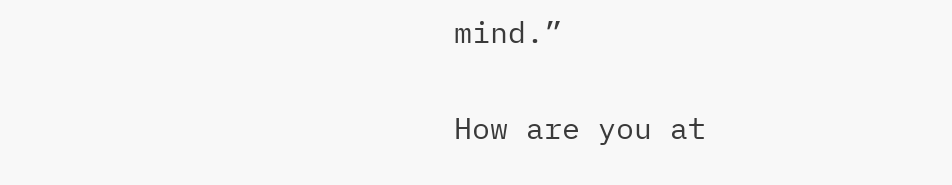mind.”

How are you at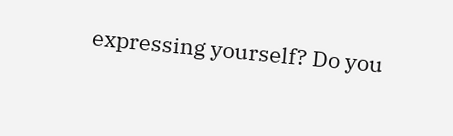expressing yourself? Do you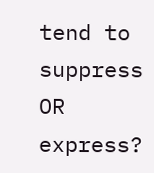tend to suppress OR express?